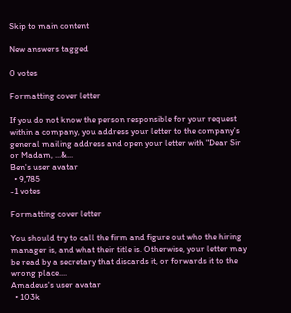Skip to main content

New answers tagged

0 votes

Formatting cover letter

If you do not know the person responsible for your request within a company, you address your letter to the company's general mailing address and open your letter with "Dear Sir or Madam, ...&...
Ben's user avatar
  • 9,785
-1 votes

Formatting cover letter

You should try to call the firm and figure out who the hiring manager is, and what their title is. Otherwise, your letter may be read by a secretary that discards it, or forwards it to the wrong place....
Amadeus's user avatar
  • 103k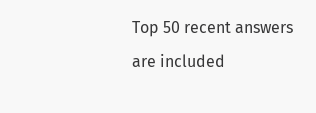Top 50 recent answers are included